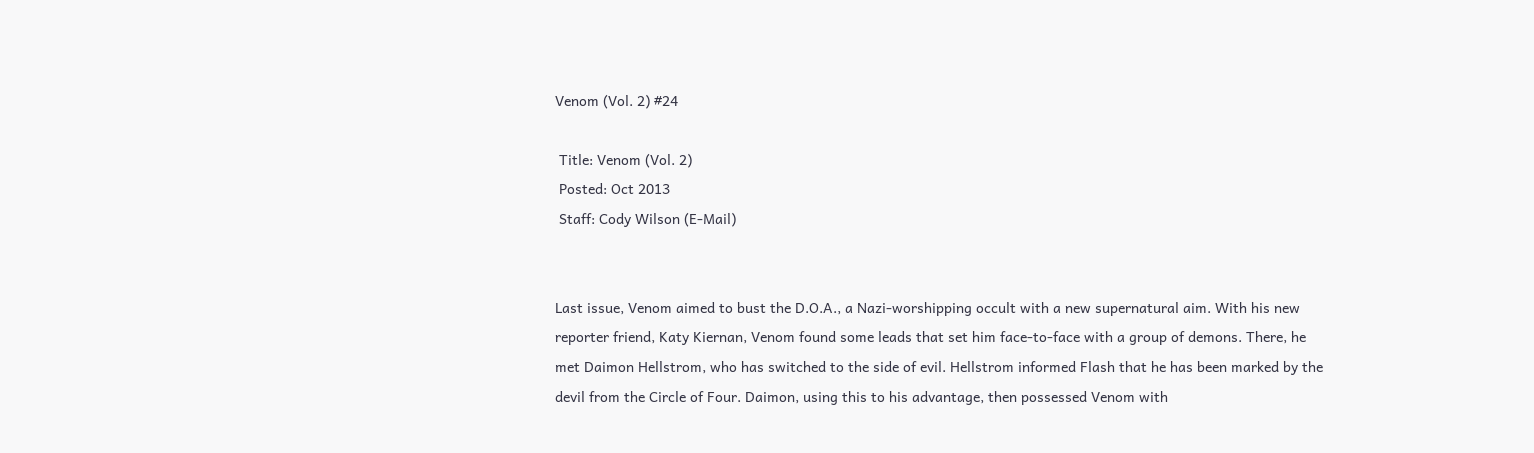Venom (Vol. 2) #24

 Title: Venom (Vol. 2)
 Posted: Oct 2013
 Staff: Cody Wilson (E-Mail)


Last issue, Venom aimed to bust the D.O.A., a Nazi-worshipping occult with a new supernatural aim. With his new reporter friend, Katy Kiernan, Venom found some leads that set him face-to-face with a group of demons. There, he met Daimon Hellstrom, who has switched to the side of evil. Hellstrom informed Flash that he has been marked by the devil from the Circle of Four. Daimon, using this to his advantage, then possessed Venom with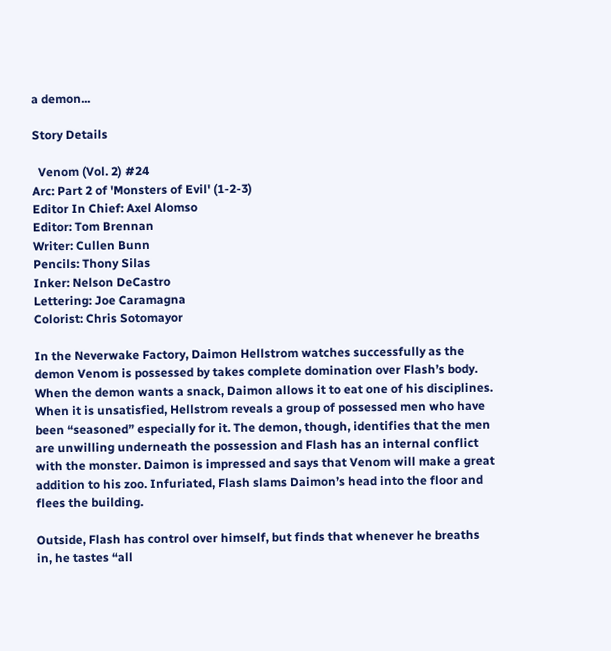a demon...

Story Details

  Venom (Vol. 2) #24
Arc: Part 2 of 'Monsters of Evil' (1-2-3)
Editor In Chief: Axel Alomso
Editor: Tom Brennan
Writer: Cullen Bunn
Pencils: Thony Silas
Inker: Nelson DeCastro
Lettering: Joe Caramagna
Colorist: Chris Sotomayor

In the Neverwake Factory, Daimon Hellstrom watches successfully as the demon Venom is possessed by takes complete domination over Flash’s body. When the demon wants a snack, Daimon allows it to eat one of his disciplines. When it is unsatisfied, Hellstrom reveals a group of possessed men who have been “seasoned” especially for it. The demon, though, identifies that the men are unwilling underneath the possession and Flash has an internal conflict with the monster. Daimon is impressed and says that Venom will make a great addition to his zoo. Infuriated, Flash slams Daimon’s head into the floor and flees the building.

Outside, Flash has control over himself, but finds that whenever he breaths in, he tastes “all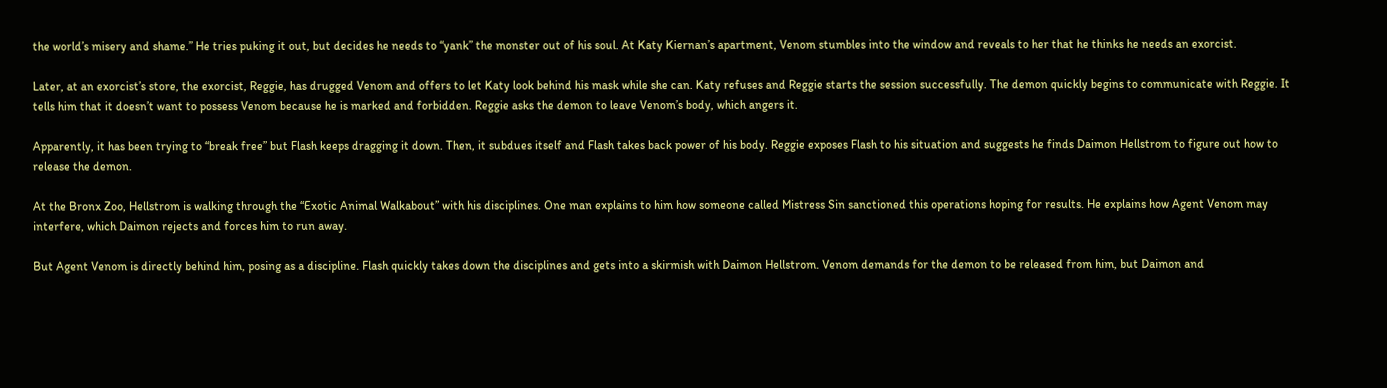the world’s misery and shame.” He tries puking it out, but decides he needs to “yank” the monster out of his soul. At Katy Kiernan’s apartment, Venom stumbles into the window and reveals to her that he thinks he needs an exorcist.

Later, at an exorcist’s store, the exorcist, Reggie, has drugged Venom and offers to let Katy look behind his mask while she can. Katy refuses and Reggie starts the session successfully. The demon quickly begins to communicate with Reggie. It tells him that it doesn’t want to possess Venom because he is marked and forbidden. Reggie asks the demon to leave Venom’s body, which angers it.

Apparently, it has been trying to “break free” but Flash keeps dragging it down. Then, it subdues itself and Flash takes back power of his body. Reggie exposes Flash to his situation and suggests he finds Daimon Hellstrom to figure out how to release the demon.

At the Bronx Zoo, Hellstrom is walking through the “Exotic Animal Walkabout” with his disciplines. One man explains to him how someone called Mistress Sin sanctioned this operations hoping for results. He explains how Agent Venom may interfere, which Daimon rejects and forces him to run away.

But Agent Venom is directly behind him, posing as a discipline. Flash quickly takes down the disciplines and gets into a skirmish with Daimon Hellstrom. Venom demands for the demon to be released from him, but Daimon and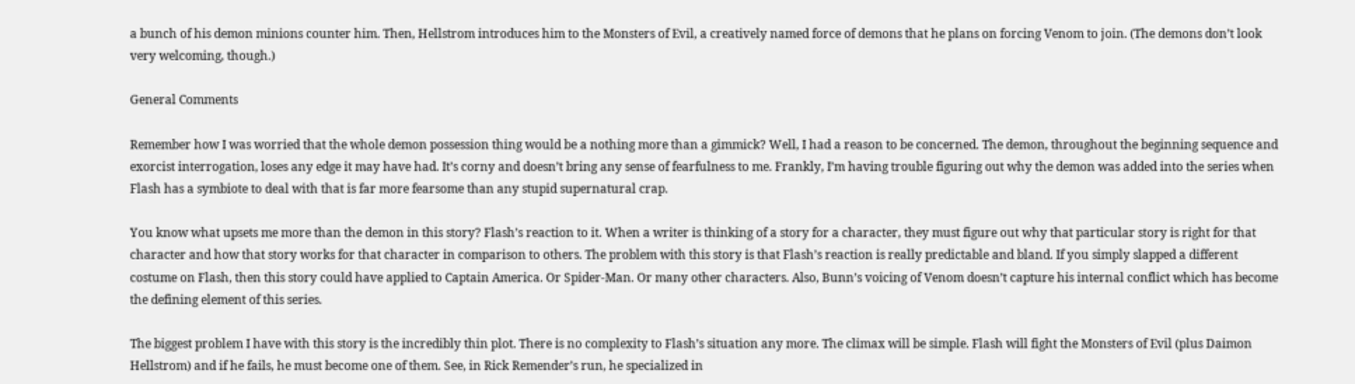a bunch of his demon minions counter him. Then, Hellstrom introduces him to the Monsters of Evil, a creatively named force of demons that he plans on forcing Venom to join. (The demons don’t look very welcoming, though.)

General Comments

Remember how I was worried that the whole demon possession thing would be a nothing more than a gimmick? Well, I had a reason to be concerned. The demon, throughout the beginning sequence and exorcist interrogation, loses any edge it may have had. It’s corny and doesn’t bring any sense of fearfulness to me. Frankly, I’m having trouble figuring out why the demon was added into the series when Flash has a symbiote to deal with that is far more fearsome than any stupid supernatural crap.

You know what upsets me more than the demon in this story? Flash’s reaction to it. When a writer is thinking of a story for a character, they must figure out why that particular story is right for that character and how that story works for that character in comparison to others. The problem with this story is that Flash’s reaction is really predictable and bland. If you simply slapped a different costume on Flash, then this story could have applied to Captain America. Or Spider-Man. Or many other characters. Also, Bunn’s voicing of Venom doesn’t capture his internal conflict which has become the defining element of this series.

The biggest problem I have with this story is the incredibly thin plot. There is no complexity to Flash’s situation any more. The climax will be simple. Flash will fight the Monsters of Evil (plus Daimon Hellstrom) and if he fails, he must become one of them. See, in Rick Remender’s run, he specialized in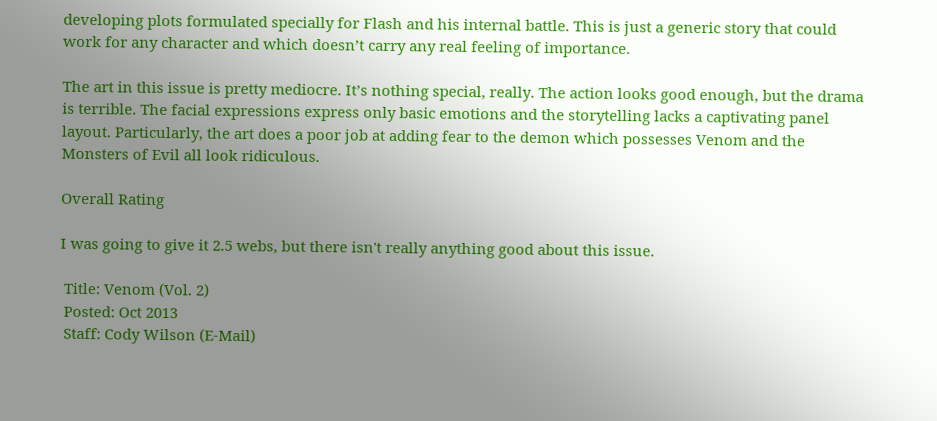developing plots formulated specially for Flash and his internal battle. This is just a generic story that could work for any character and which doesn’t carry any real feeling of importance.

The art in this issue is pretty mediocre. It’s nothing special, really. The action looks good enough, but the drama is terrible. The facial expressions express only basic emotions and the storytelling lacks a captivating panel layout. Particularly, the art does a poor job at adding fear to the demon which possesses Venom and the Monsters of Evil all look ridiculous.

Overall Rating

I was going to give it 2.5 webs, but there isn't really anything good about this issue.

 Title: Venom (Vol. 2)
 Posted: Oct 2013
 Staff: Cody Wilson (E-Mail)